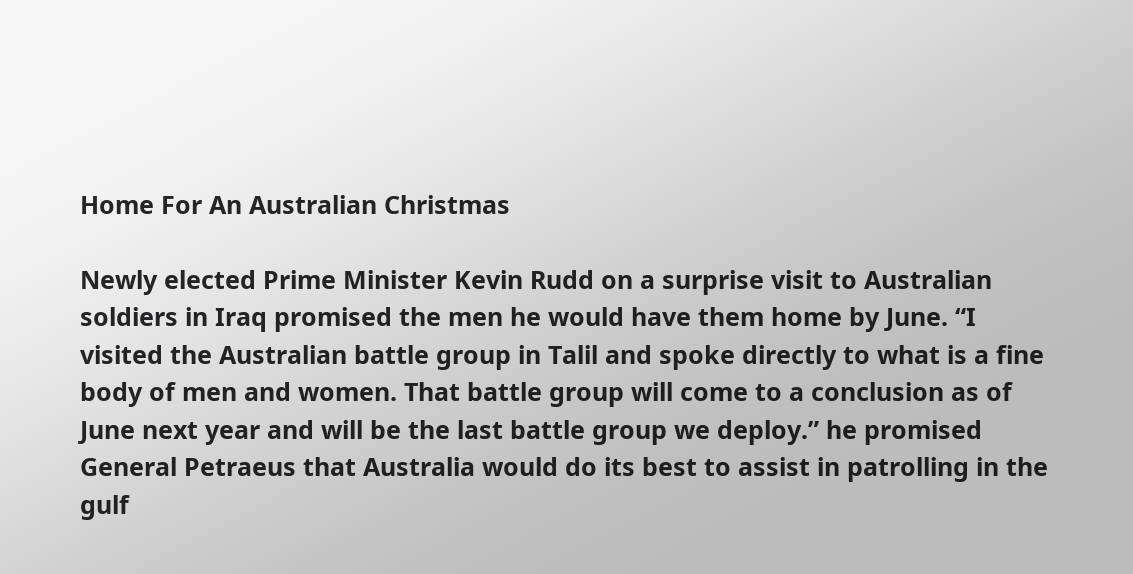Home For An Australian Christmas

Newly elected Prime Minister Kevin Rudd on a surprise visit to Australian soldiers in Iraq promised the men he would have them home by June. “I visited the Australian battle group in Talil and spoke directly to what is a fine body of men and women. That battle group will come to a conclusion as of June next year and will be the last battle group we deploy.” he promised General Petraeus that Australia would do its best to assist in patrolling in the gulf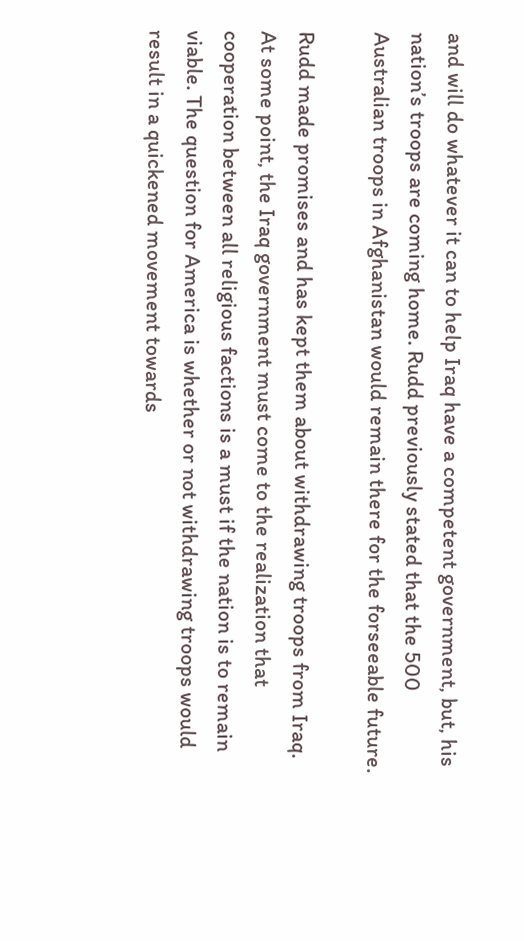and will do whatever it can to help Iraq have a competent government, but, his nation’s troops are coming home. Rudd previously stated that the 500 Australian troops in Afghanistan would remain there for the forseeable future.

Rudd made promises and has kept them about withdrawing troops from Iraq. At some point, the Iraq government must come to the realization that cooperation between all religious factions is a must if the nation is to remain viable. The question for America is whether or not withdrawing troops would result in a quickened movement towards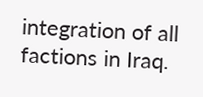integration of all factions in Iraq.